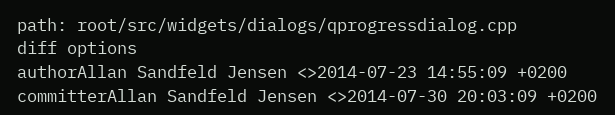path: root/src/widgets/dialogs/qprogressdialog.cpp
diff options
authorAllan Sandfeld Jensen <>2014-07-23 14:55:09 +0200
committerAllan Sandfeld Jensen <>2014-07-30 20:03:09 +0200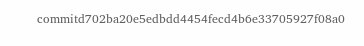commitd702ba20e5edbdd4454fecd4b6e33705927f08a0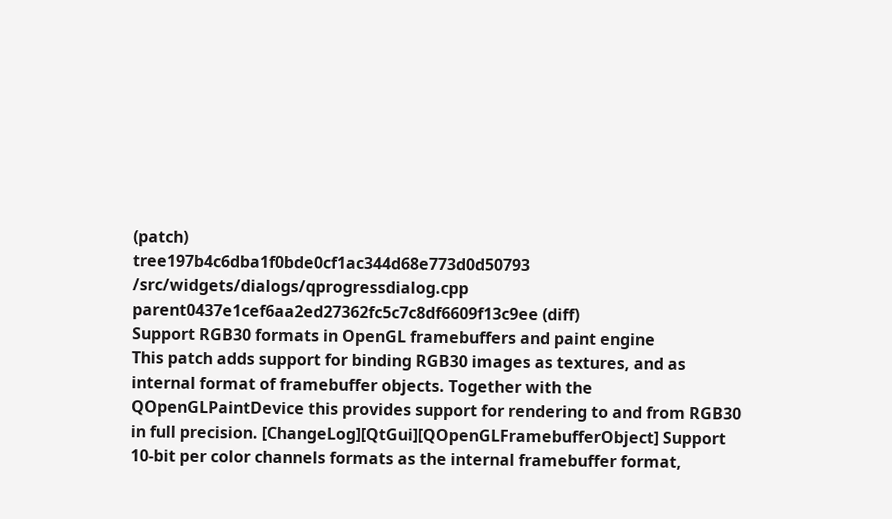(patch)
tree197b4c6dba1f0bde0cf1ac344d68e773d0d50793 /src/widgets/dialogs/qprogressdialog.cpp
parent0437e1cef6aa2ed27362fc5c7c8df6609f13c9ee (diff)
Support RGB30 formats in OpenGL framebuffers and paint engine
This patch adds support for binding RGB30 images as textures, and as internal format of framebuffer objects. Together with the QOpenGLPaintDevice this provides support for rendering to and from RGB30 in full precision. [ChangeLog][QtGui][QOpenGLFramebufferObject] Support 10-bit per color channels formats as the internal framebuffer format,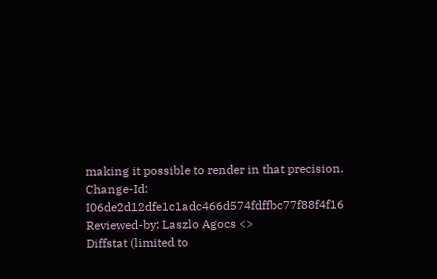making it possible to render in that precision. Change-Id: I06de2d12dfe1c1adc466d574fdffbc77f88f4f16 Reviewed-by: Laszlo Agocs <>
Diffstat (limited to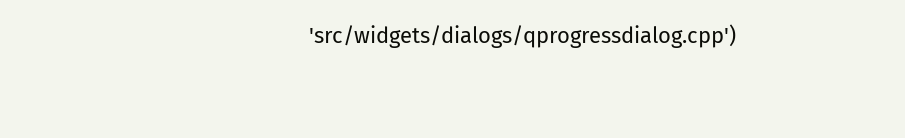'src/widgets/dialogs/qprogressdialog.cpp')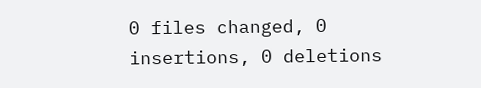0 files changed, 0 insertions, 0 deletions